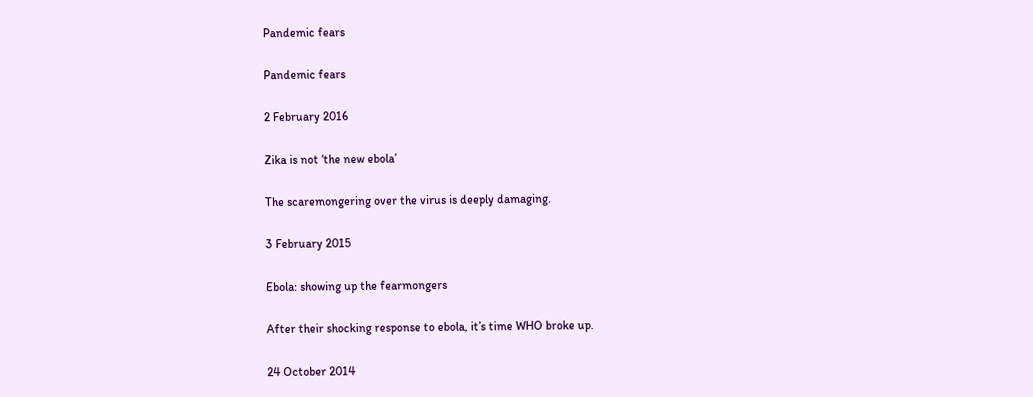Pandemic fears

Pandemic fears

2 February 2016

Zika is not ‘the new ebola’

The scaremongering over the virus is deeply damaging.

3 February 2015

Ebola: showing up the fearmongers

After their shocking response to ebola, it’s time WHO broke up.

24 October 2014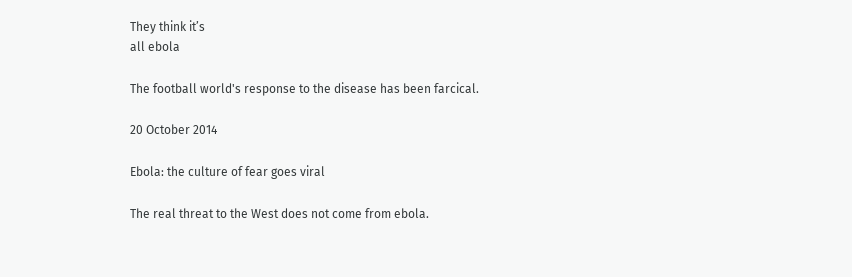They think it’s
all ebola

The football world's response to the disease has been farcical.

20 October 2014

Ebola: the culture of fear goes viral

The real threat to the West does not come from ebola.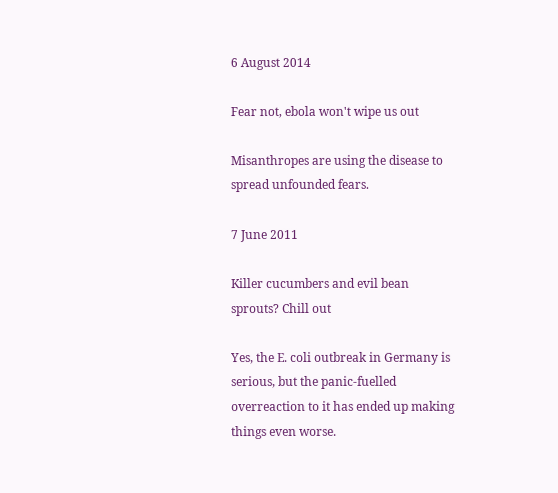6 August 2014

Fear not, ebola won't wipe us out

Misanthropes are using the disease to spread unfounded fears.

7 June 2011

Killer cucumbers and evil bean sprouts? Chill out

Yes, the E. coli outbreak in Germany is serious, but the panic-fuelled overreaction to it has ended up making things even worse.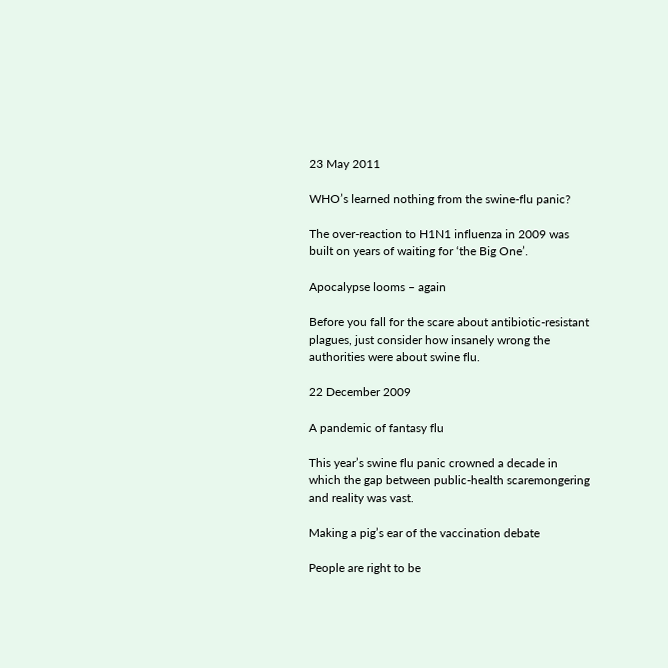23 May 2011

WHO’s learned nothing from the swine-flu panic?

The over-reaction to H1N1 influenza in 2009 was built on years of waiting for ‘the Big One’.

Apocalypse looms – again

Before you fall for the scare about antibiotic-resistant plagues, just consider how insanely wrong the authorities were about swine flu.

22 December 2009

A pandemic of fantasy flu

This year’s swine flu panic crowned a decade in which the gap between public-health scaremongering and reality was vast.

Making a pig’s ear of the vaccination debate

People are right to be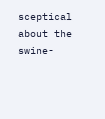sceptical about the swine-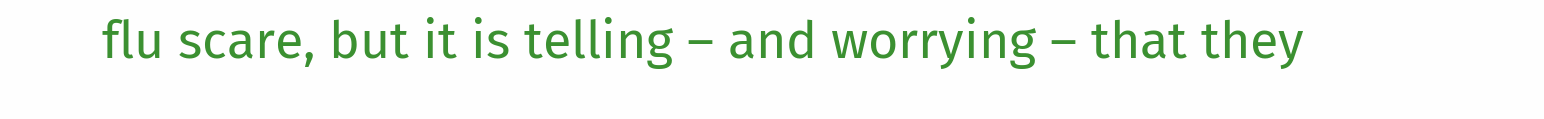flu scare, but it is telling – and worrying – that they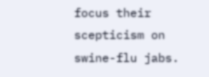focus their scepticism on swine-flu jabs.